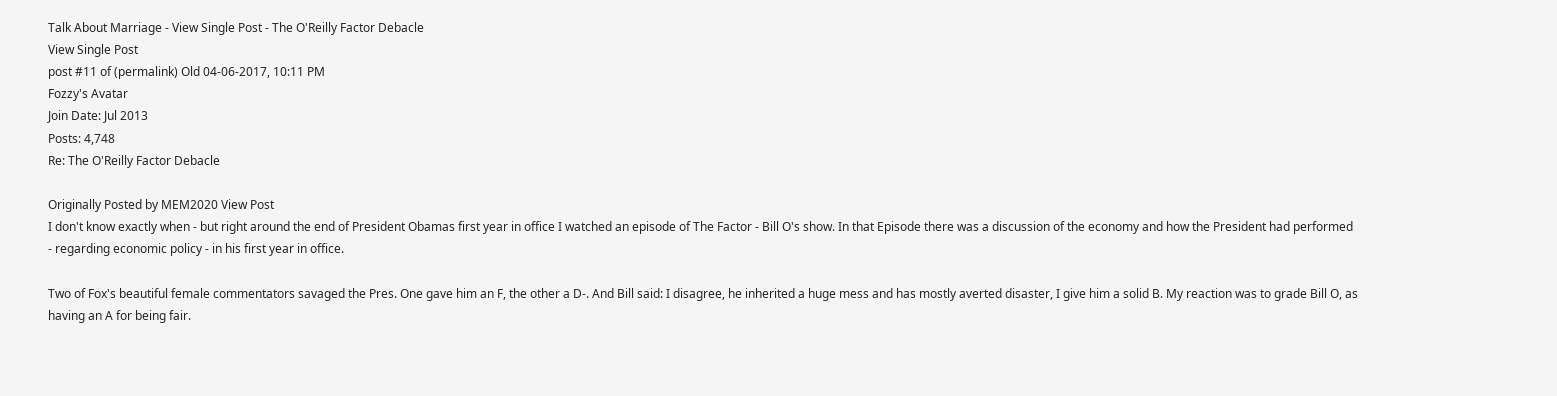Talk About Marriage - View Single Post - The O'Reilly Factor Debacle
View Single Post
post #11 of (permalink) Old 04-06-2017, 10:11 PM
Fozzy's Avatar
Join Date: Jul 2013
Posts: 4,748
Re: The O'Reilly Factor Debacle

Originally Posted by MEM2020 View Post
I don't know exactly when - but right around the end of President Obamas first year in office I watched an episode of The Factor - Bill O's show. In that Episode there was a discussion of the economy and how the President had performed - regarding economic policy - in his first year in office.

Two of Fox's beautiful female commentators savaged the Pres. One gave him an F, the other a D-. And Bill said: I disagree, he inherited a huge mess and has mostly averted disaster, I give him a solid B. My reaction was to grade Bill O, as having an A for being fair.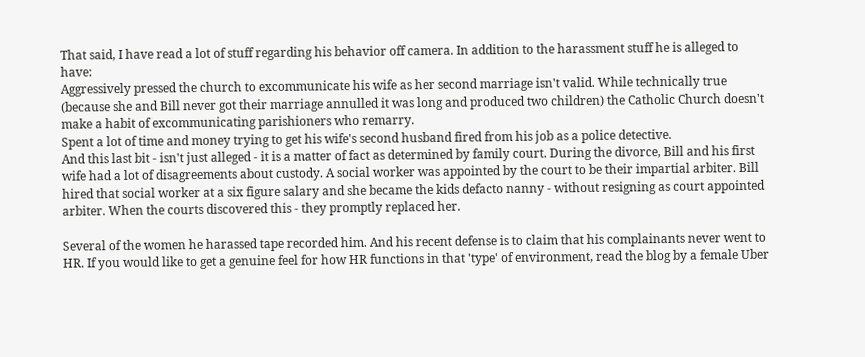That said, I have read a lot of stuff regarding his behavior off camera. In addition to the harassment stuff he is alleged to have:
Aggressively pressed the church to excommunicate his wife as her second marriage isn't valid. While technically true (because she and Bill never got their marriage annulled it was long and produced two children) the Catholic Church doesn't make a habit of excommunicating parishioners who remarry.
Spent a lot of time and money trying to get his wife's second husband fired from his job as a police detective.
And this last bit - isn't just alleged - it is a matter of fact as determined by family court. During the divorce, Bill and his first wife had a lot of disagreements about custody. A social worker was appointed by the court to be their impartial arbiter. Bill hired that social worker at a six figure salary and she became the kids defacto nanny - without resigning as court appointed arbiter. When the courts discovered this - they promptly replaced her.

Several of the women he harassed tape recorded him. And his recent defense is to claim that his complainants never went to HR. If you would like to get a genuine feel for how HR functions in that 'type' of environment, read the blog by a female Uber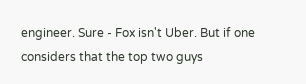engineer. Sure - Fox isn't Uber. But if one considers that the top two guys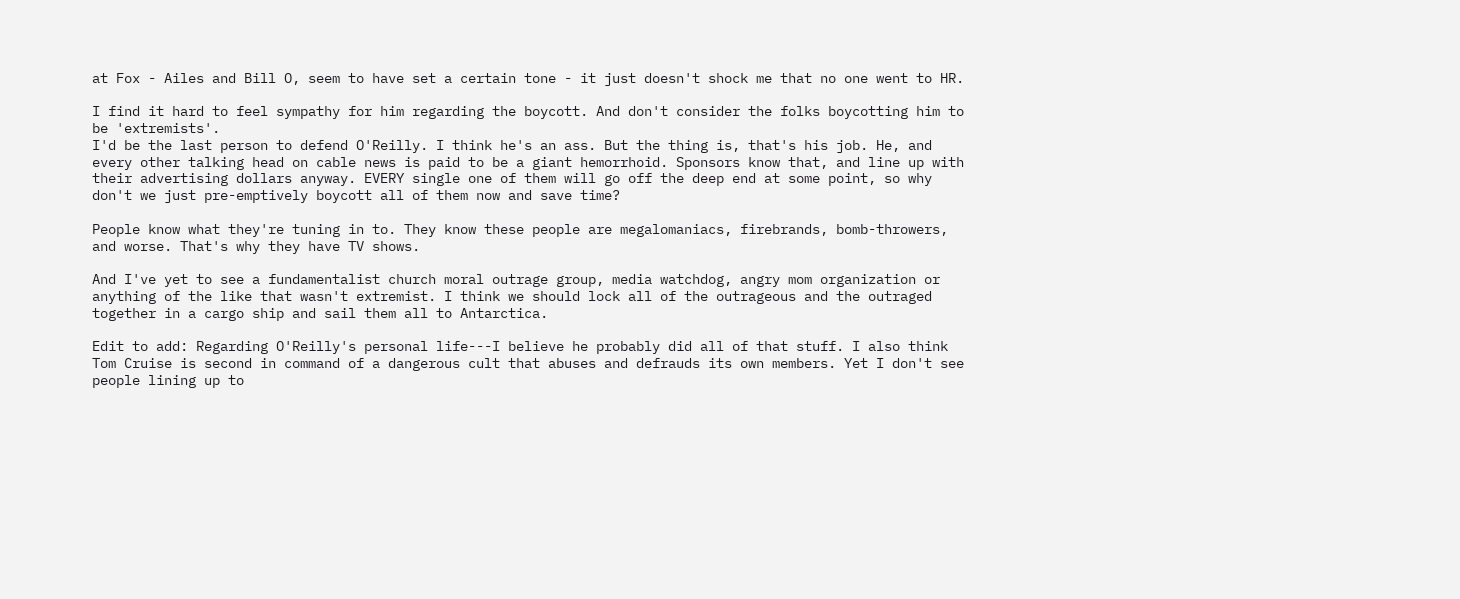at Fox - Ailes and Bill O, seem to have set a certain tone - it just doesn't shock me that no one went to HR.

I find it hard to feel sympathy for him regarding the boycott. And don't consider the folks boycotting him to be 'extremists'.
I'd be the last person to defend O'Reilly. I think he's an ass. But the thing is, that's his job. He, and every other talking head on cable news is paid to be a giant hemorrhoid. Sponsors know that, and line up with their advertising dollars anyway. EVERY single one of them will go off the deep end at some point, so why don't we just pre-emptively boycott all of them now and save time?

People know what they're tuning in to. They know these people are megalomaniacs, firebrands, bomb-throwers, and worse. That's why they have TV shows.

And I've yet to see a fundamentalist church moral outrage group, media watchdog, angry mom organization or anything of the like that wasn't extremist. I think we should lock all of the outrageous and the outraged together in a cargo ship and sail them all to Antarctica.

Edit to add: Regarding O'Reilly's personal life---I believe he probably did all of that stuff. I also think Tom Cruise is second in command of a dangerous cult that abuses and defrauds its own members. Yet I don't see people lining up to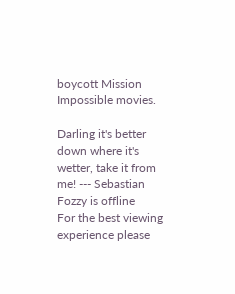boycott Mission Impossible movies.

Darling it's better down where it's wetter, take it from me! --- Sebastian
Fozzy is offline
For the best viewing experience please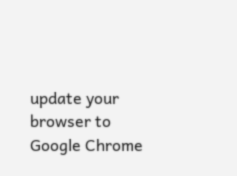update your browser to Google Chrome